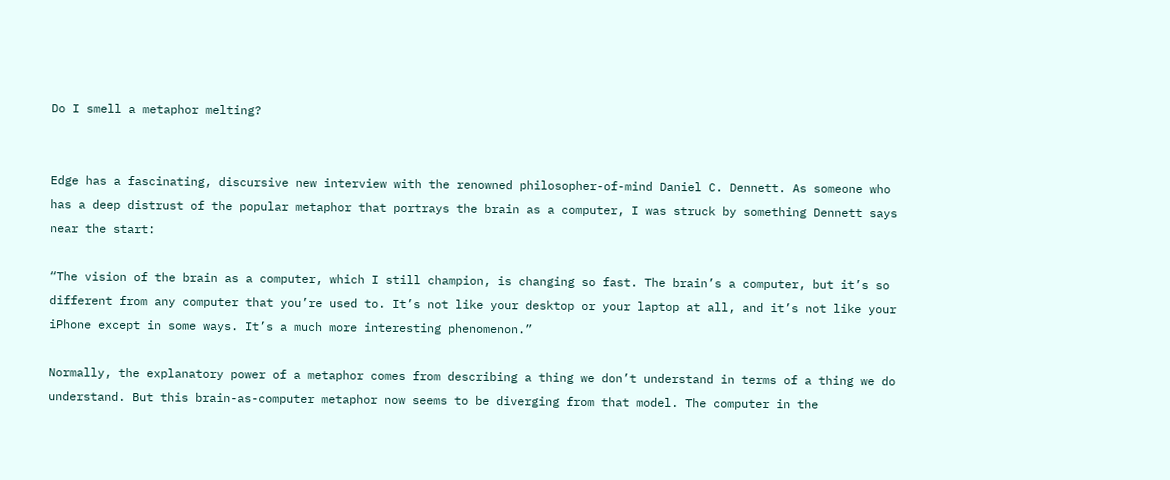Do I smell a metaphor melting?


Edge has a fascinating, discursive new interview with the renowned philosopher-of-mind Daniel C. Dennett. As someone who has a deep distrust of the popular metaphor that portrays the brain as a computer, I was struck by something Dennett says near the start:

“The vision of the brain as a computer, which I still champion, is changing so fast. The brain’s a computer, but it’s so different from any computer that you’re used to. It’s not like your desktop or your laptop at all, and it’s not like your iPhone except in some ways. It’s a much more interesting phenomenon.”

Normally, the explanatory power of a metaphor comes from describing a thing we don’t understand in terms of a thing we do understand. But this brain-as-computer metaphor now seems to be diverging from that model. The computer in the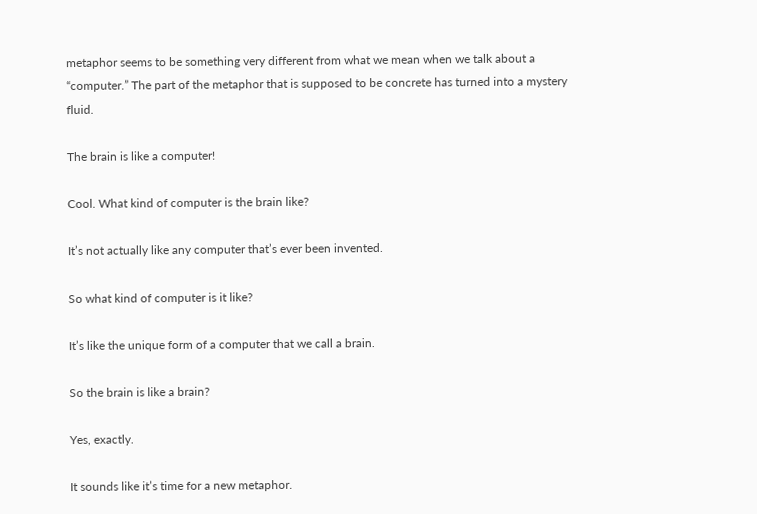metaphor seems to be something very different from what we mean when we talk about a “computer.” The part of the metaphor that is supposed to be concrete has turned into a mystery fluid.

The brain is like a computer!

Cool. What kind of computer is the brain like?

It’s not actually like any computer that’s ever been invented.

So what kind of computer is it like?

It’s like the unique form of a computer that we call a brain.

So the brain is like a brain?

Yes, exactly.

It sounds like it’s time for a new metaphor.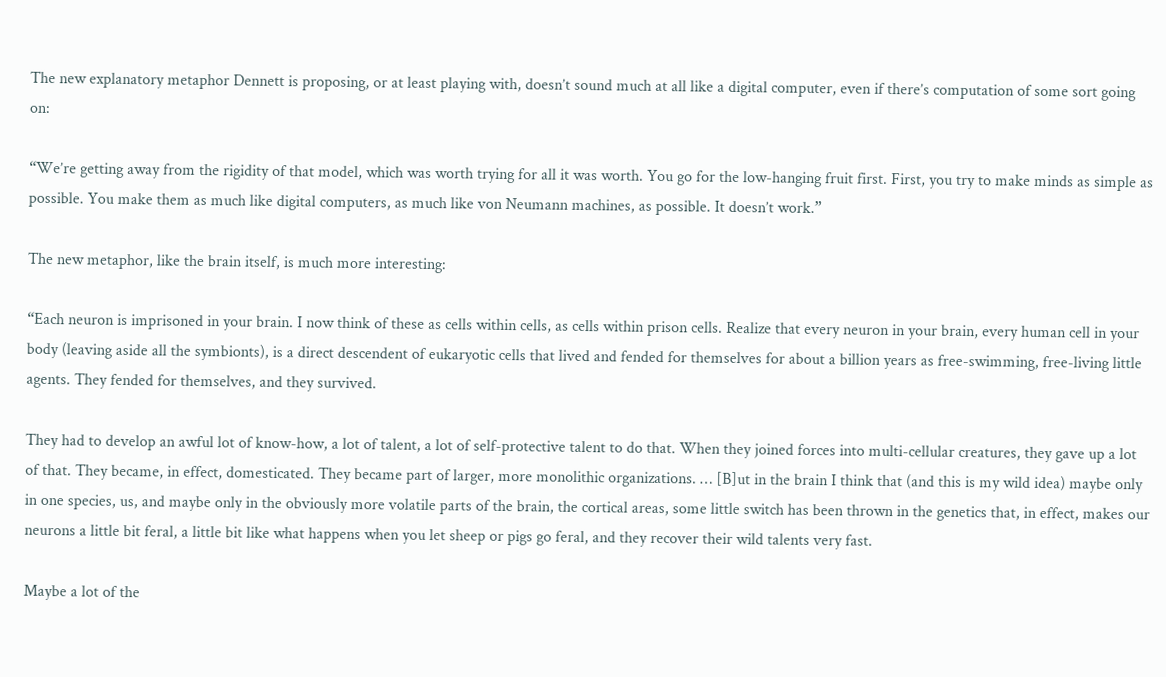The new explanatory metaphor Dennett is proposing, or at least playing with, doesn’t sound much at all like a digital computer, even if there’s computation of some sort going on:

“We’re getting away from the rigidity of that model, which was worth trying for all it was worth. You go for the low-hanging fruit first. First, you try to make minds as simple as possible. You make them as much like digital computers, as much like von Neumann machines, as possible. It doesn’t work.”

The new metaphor, like the brain itself, is much more interesting:

“Each neuron is imprisoned in your brain. I now think of these as cells within cells, as cells within prison cells. Realize that every neuron in your brain, every human cell in your body (leaving aside all the symbionts), is a direct descendent of eukaryotic cells that lived and fended for themselves for about a billion years as free-swimming, free-living little agents. They fended for themselves, and they survived.

They had to develop an awful lot of know-how, a lot of talent, a lot of self-protective talent to do that. When they joined forces into multi-cellular creatures, they gave up a lot of that. They became, in effect, domesticated. They became part of larger, more monolithic organizations. … [B]ut in the brain I think that (and this is my wild idea) maybe only in one species, us, and maybe only in the obviously more volatile parts of the brain, the cortical areas, some little switch has been thrown in the genetics that, in effect, makes our neurons a little bit feral, a little bit like what happens when you let sheep or pigs go feral, and they recover their wild talents very fast.

Maybe a lot of the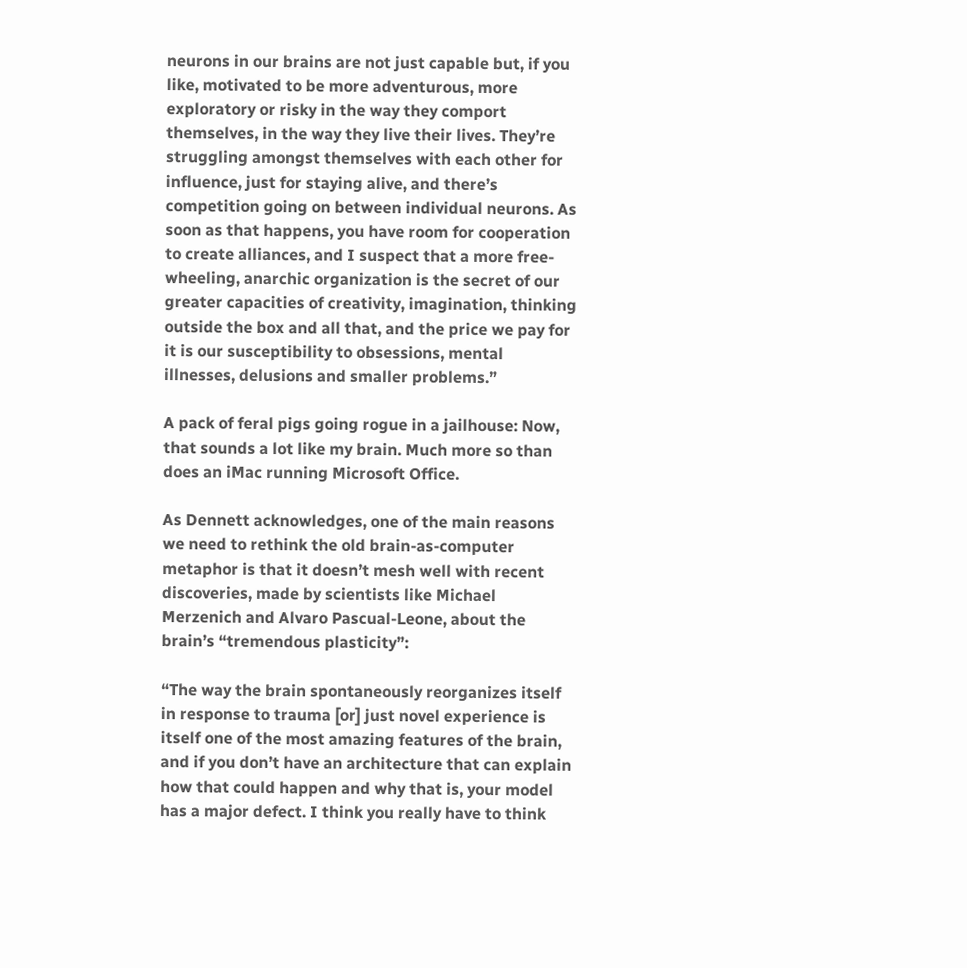neurons in our brains are not just capable but, if you like, motivated to be more adventurous, more exploratory or risky in the way they comport themselves, in the way they live their lives. They’re struggling amongst themselves with each other for influence, just for staying alive, and there’s competition going on between individual neurons. As soon as that happens, you have room for cooperation to create alliances, and I suspect that a more free-wheeling, anarchic organization is the secret of our greater capacities of creativity, imagination, thinking outside the box and all that, and the price we pay for it is our susceptibility to obsessions, mental illnesses, delusions and smaller problems.”

A pack of feral pigs going rogue in a jailhouse: Now, that sounds a lot like my brain. Much more so than does an iMac running Microsoft Office.

As Dennett acknowledges, one of the main reasons we need to rethink the old brain-as-computer metaphor is that it doesn’t mesh well with recent discoveries, made by scientists like Michael Merzenich and Alvaro Pascual-Leone, about the brain’s “tremendous plasticity”:

“The way the brain spontaneously reorganizes itself in response to trauma [or] just novel experience is itself one of the most amazing features of the brain, and if you don’t have an architecture that can explain how that could happen and why that is, your model has a major defect. I think you really have to think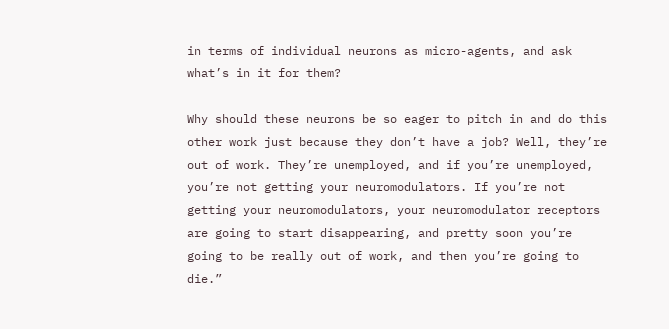in terms of individual neurons as micro-agents, and ask what’s in it for them?

Why should these neurons be so eager to pitch in and do this other work just because they don’t have a job? Well, they’re out of work. They’re unemployed, and if you’re unemployed, you’re not getting your neuromodulators. If you’re not getting your neuromodulators, your neuromodulator receptors are going to start disappearing, and pretty soon you’re going to be really out of work, and then you’re going to die.”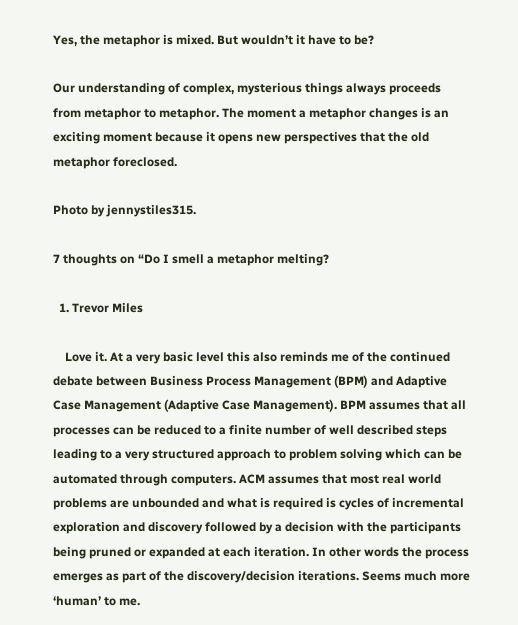Yes, the metaphor is mixed. But wouldn’t it have to be?

Our understanding of complex, mysterious things always proceeds from metaphor to metaphor. The moment a metaphor changes is an exciting moment because it opens new perspectives that the old metaphor foreclosed.

Photo by jennystiles315.

7 thoughts on “Do I smell a metaphor melting?

  1. Trevor Miles

    Love it. At a very basic level this also reminds me of the continued debate between Business Process Management (BPM) and Adaptive Case Management (Adaptive Case Management). BPM assumes that all processes can be reduced to a finite number of well described steps leading to a very structured approach to problem solving which can be automated through computers. ACM assumes that most real world problems are unbounded and what is required is cycles of incremental exploration and discovery followed by a decision with the participants being pruned or expanded at each iteration. In other words the process emerges as part of the discovery/decision iterations. Seems much more ‘human’ to me.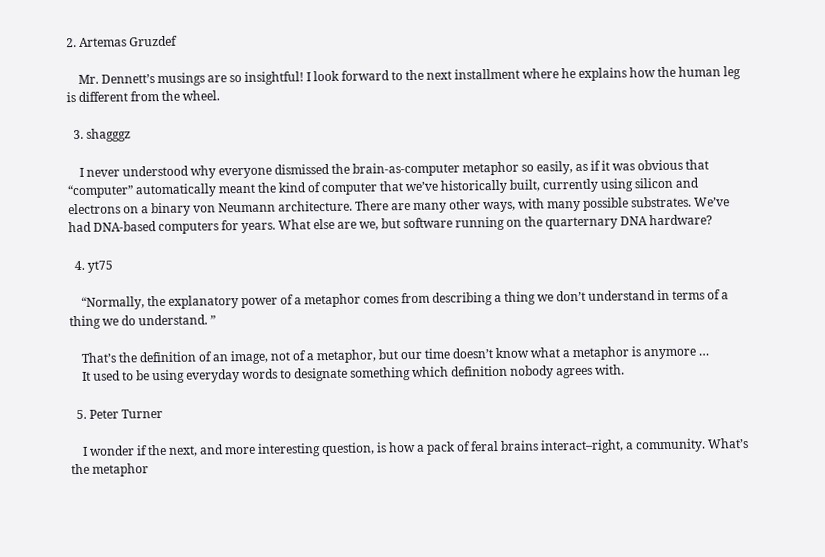2. Artemas Gruzdef

    Mr. Dennett’s musings are so insightful! I look forward to the next installment where he explains how the human leg is different from the wheel.

  3. shagggz

    I never understood why everyone dismissed the brain-as-computer metaphor so easily, as if it was obvious that “computer” automatically meant the kind of computer that we’ve historically built, currently using silicon and electrons on a binary von Neumann architecture. There are many other ways, with many possible substrates. We’ve had DNA-based computers for years. What else are we, but software running on the quarternary DNA hardware?

  4. yt75

    “Normally, the explanatory power of a metaphor comes from describing a thing we don’t understand in terms of a thing we do understand. ”

    That’s the definition of an image, not of a metaphor, but our time doesn’t know what a metaphor is anymore …
    It used to be using everyday words to designate something which definition nobody agrees with.

  5. Peter Turner

    I wonder if the next, and more interesting question, is how a pack of feral brains interact–right, a community. What’s the metaphor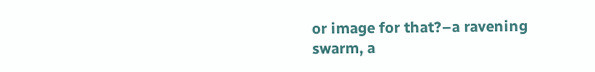or image for that?–a ravening swarm, a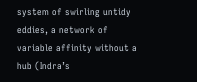system of swirling untidy eddies, a network of variable affinity without a hub (Indra’s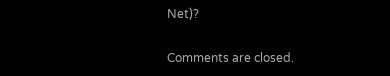Net)?

Comments are closed.